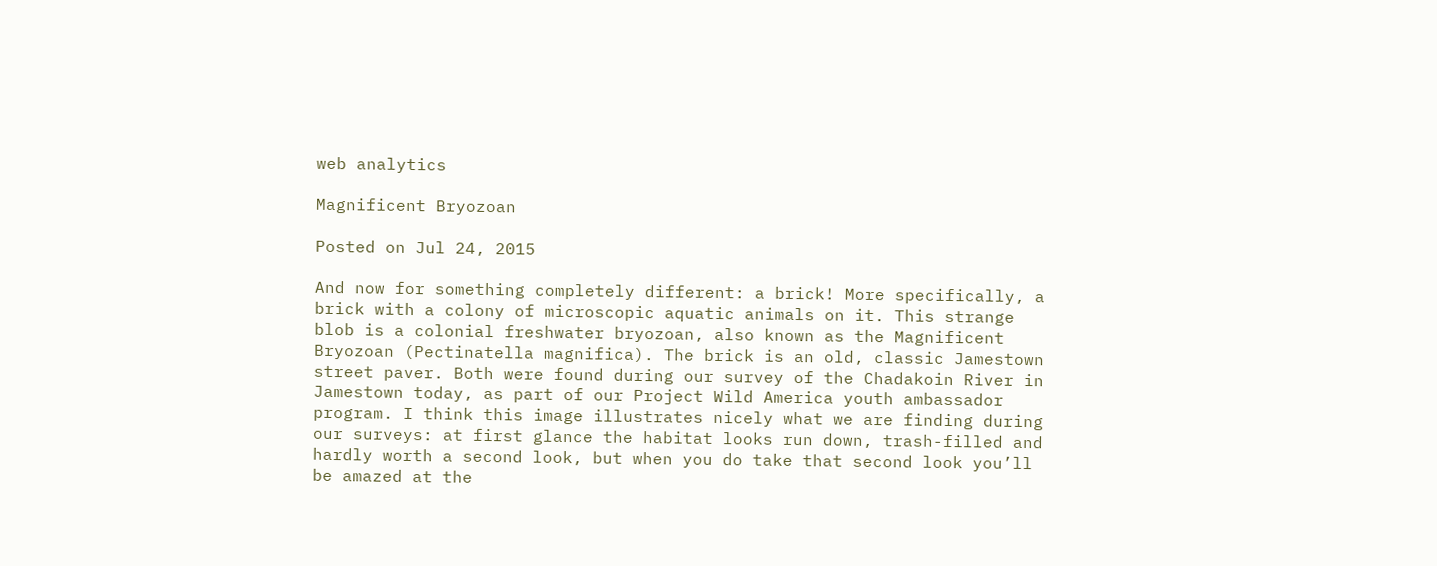web analytics

Magnificent Bryozoan

Posted on Jul 24, 2015

And now for something completely different: a brick! More specifically, a brick with a colony of microscopic aquatic animals on it. This strange blob is a colonial freshwater bryozoan, also known as the Magnificent Bryozoan (Pectinatella magnifica). The brick is an old, classic Jamestown street paver. Both were found during our survey of the Chadakoin River in Jamestown today, as part of our Project Wild America youth ambassador program. I think this image illustrates nicely what we are finding during our surveys: at first glance the habitat looks run down, trash-filled and hardly worth a second look, but when you do take that second look you’ll be amazed at the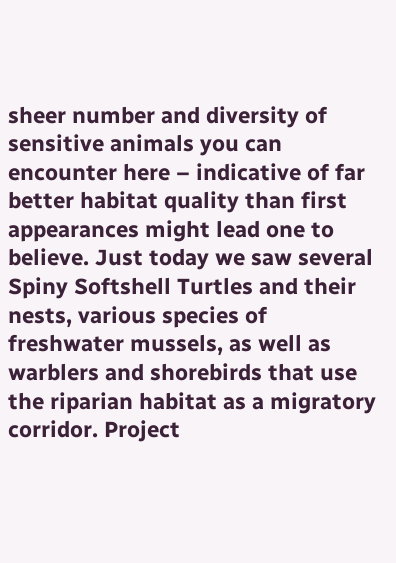sheer number and diversity of sensitive animals you can encounter here – indicative of far better habitat quality than first appearances might lead one to believe. Just today we saw several Spiny Softshell Turtles and their nests, various species of freshwater mussels, as well as warblers and shorebirds that use the riparian habitat as a migratory corridor. Project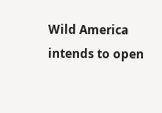Wild America intends to open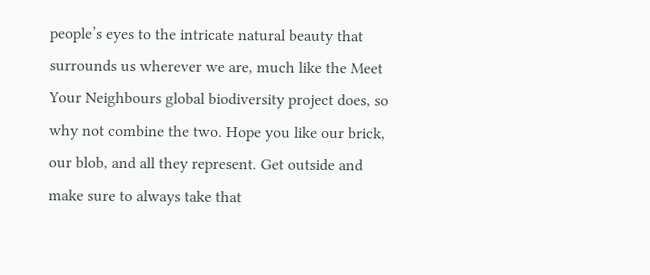people’s eyes to the intricate natural beauty that surrounds us wherever we are, much like the Meet Your Neighbours global biodiversity project does, so why not combine the two. Hope you like our brick, our blob, and all they represent. Get outside and make sure to always take that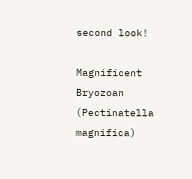second look!

Magnificent Bryozoan (Pectinatella magnifica)